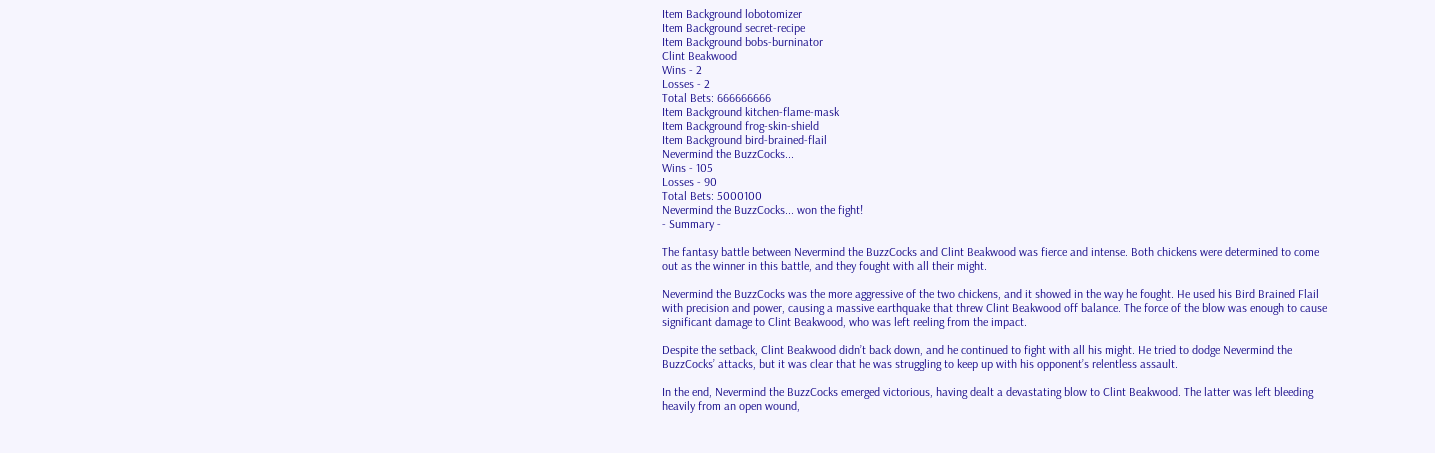Item Background lobotomizer
Item Background secret-recipe
Item Background bobs-burninator
Clint Beakwood
Wins - 2
Losses - 2
Total Bets: 666666666
Item Background kitchen-flame-mask
Item Background frog-skin-shield
Item Background bird-brained-flail
Nevermind the BuzzCocks...
Wins - 105
Losses - 90
Total Bets: 5000100
Nevermind the BuzzCocks... won the fight!
- Summary -

The fantasy battle between Nevermind the BuzzCocks and Clint Beakwood was fierce and intense. Both chickens were determined to come out as the winner in this battle, and they fought with all their might.

Nevermind the BuzzCocks was the more aggressive of the two chickens, and it showed in the way he fought. He used his Bird Brained Flail with precision and power, causing a massive earthquake that threw Clint Beakwood off balance. The force of the blow was enough to cause significant damage to Clint Beakwood, who was left reeling from the impact.

Despite the setback, Clint Beakwood didn’t back down, and he continued to fight with all his might. He tried to dodge Nevermind the BuzzCocks’ attacks, but it was clear that he was struggling to keep up with his opponent’s relentless assault.

In the end, Nevermind the BuzzCocks emerged victorious, having dealt a devastating blow to Clint Beakwood. The latter was left bleeding heavily from an open wound,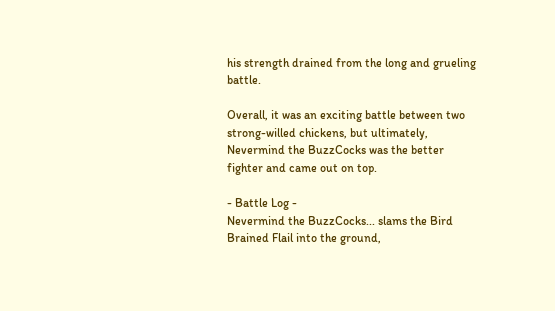his strength drained from the long and grueling battle.

Overall, it was an exciting battle between two strong-willed chickens, but ultimately, Nevermind the BuzzCocks was the better fighter and came out on top.

- Battle Log -
Nevermind the BuzzCocks... slams the Bird Brained Flail into the ground,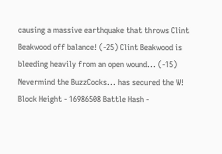causing a massive earthquake that throws Clint Beakwood off balance! (-25) Clint Beakwood is bleeding heavily from an open wound... (-15) Nevermind the BuzzCocks... has secured the W! Block Height - 16986508 Battle Hash -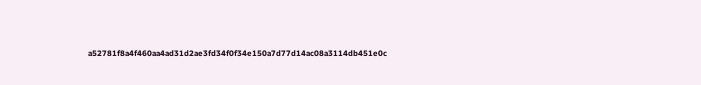a52781f8a4f460aa4ad31d2ae3fd34f0f34e150a7d77d14ac08a3114db451e0c